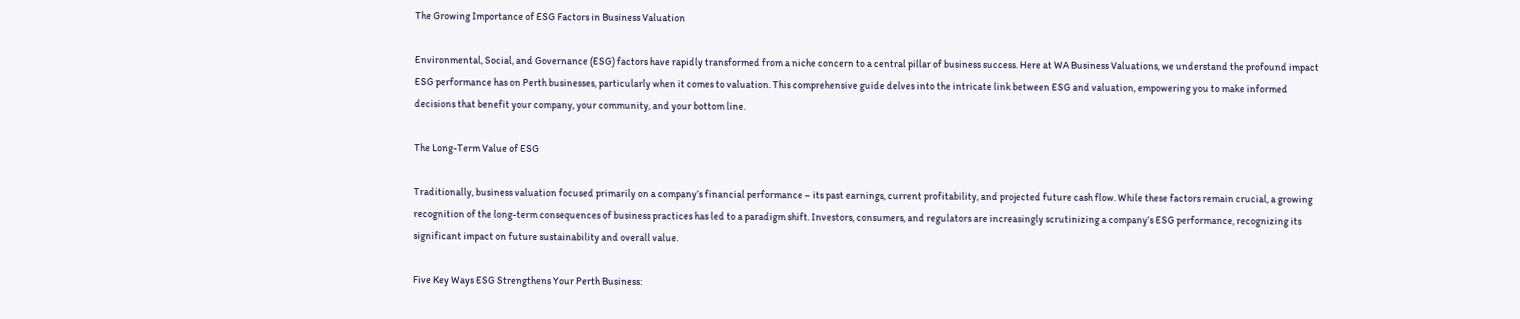The Growing Importance of ESG Factors in Business Valuation

Environmental, Social, and Governance (ESG) factors have rapidly transformed from a niche concern to a central pillar of business success. Here at WA Business Valuations, we understand the profound impact ESG performance has on Perth businesses, particularly when it comes to valuation. This comprehensive guide delves into the intricate link between ESG and valuation, empowering you to make informed decisions that benefit your company, your community, and your bottom line.

The Long-Term Value of ESG

Traditionally, business valuation focused primarily on a company’s financial performance – its past earnings, current profitability, and projected future cash flow. While these factors remain crucial, a growing recognition of the long-term consequences of business practices has led to a paradigm shift. Investors, consumers, and regulators are increasingly scrutinizing a company’s ESG performance, recognizing its significant impact on future sustainability and overall value.

Five Key Ways ESG Strengthens Your Perth Business: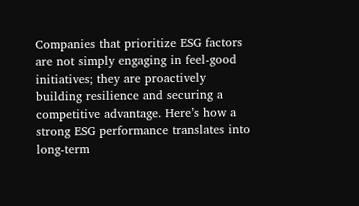Companies that prioritize ESG factors are not simply engaging in feel-good initiatives; they are proactively building resilience and securing a competitive advantage. Here’s how a strong ESG performance translates into long-term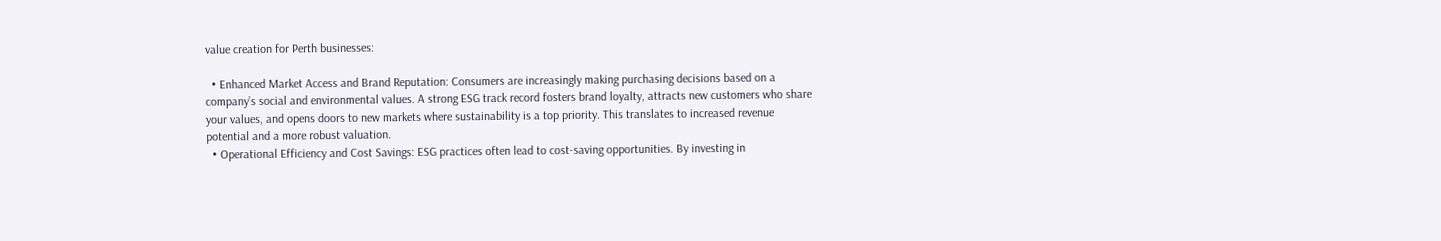value creation for Perth businesses:

  • Enhanced Market Access and Brand Reputation: Consumers are increasingly making purchasing decisions based on a company’s social and environmental values. A strong ESG track record fosters brand loyalty, attracts new customers who share your values, and opens doors to new markets where sustainability is a top priority. This translates to increased revenue potential and a more robust valuation.
  • Operational Efficiency and Cost Savings: ESG practices often lead to cost-saving opportunities. By investing in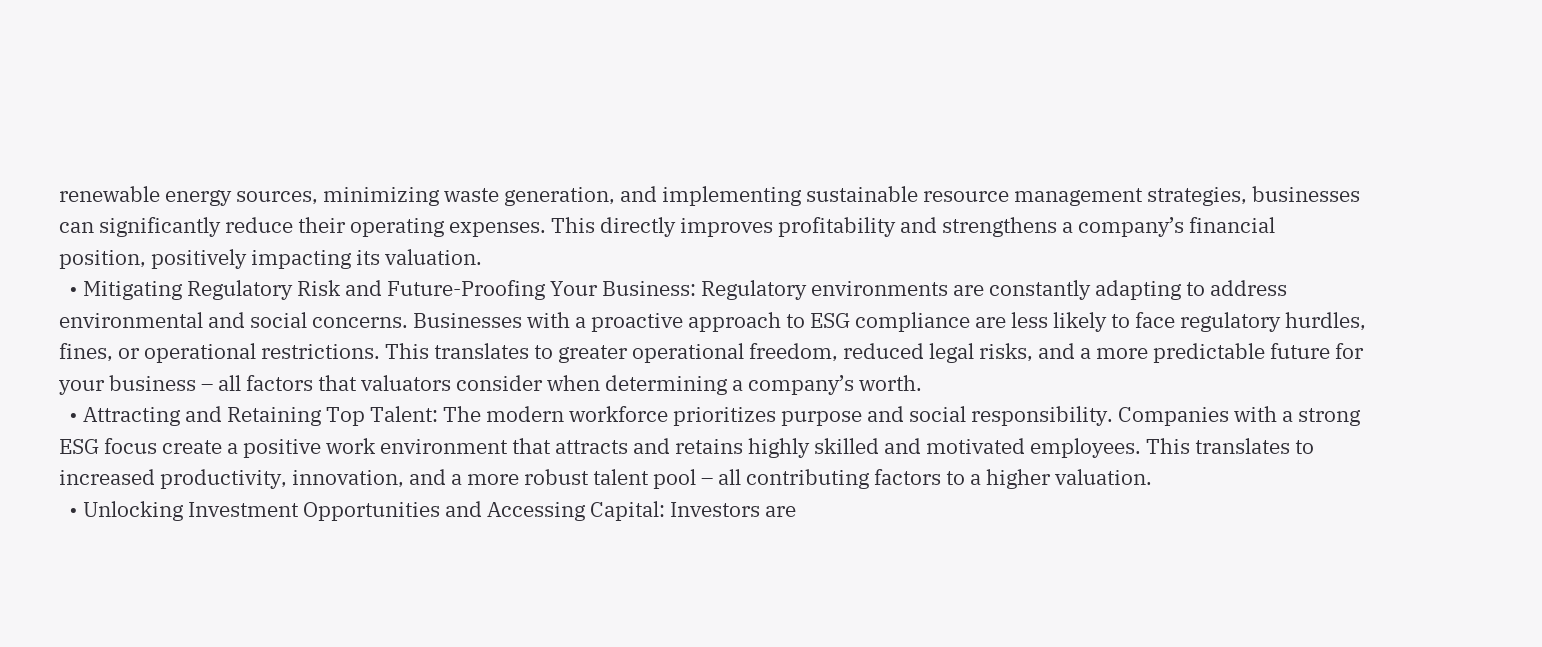renewable energy sources, minimizing waste generation, and implementing sustainable resource management strategies, businesses can significantly reduce their operating expenses. This directly improves profitability and strengthens a company’s financial position, positively impacting its valuation.
  • Mitigating Regulatory Risk and Future-Proofing Your Business: Regulatory environments are constantly adapting to address environmental and social concerns. Businesses with a proactive approach to ESG compliance are less likely to face regulatory hurdles, fines, or operational restrictions. This translates to greater operational freedom, reduced legal risks, and a more predictable future for your business – all factors that valuators consider when determining a company’s worth.
  • Attracting and Retaining Top Talent: The modern workforce prioritizes purpose and social responsibility. Companies with a strong ESG focus create a positive work environment that attracts and retains highly skilled and motivated employees. This translates to increased productivity, innovation, and a more robust talent pool – all contributing factors to a higher valuation.
  • Unlocking Investment Opportunities and Accessing Capital: Investors are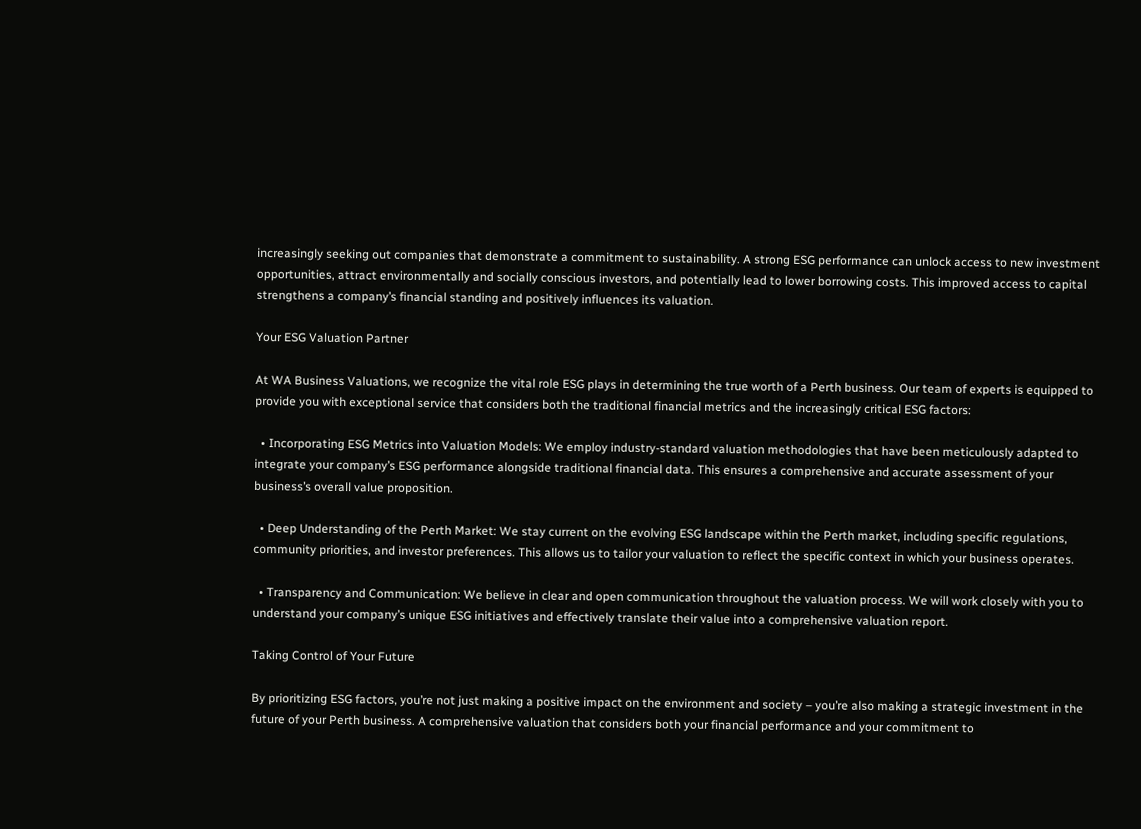increasingly seeking out companies that demonstrate a commitment to sustainability. A strong ESG performance can unlock access to new investment opportunities, attract environmentally and socially conscious investors, and potentially lead to lower borrowing costs. This improved access to capital strengthens a company’s financial standing and positively influences its valuation.

Your ESG Valuation Partner

At WA Business Valuations, we recognize the vital role ESG plays in determining the true worth of a Perth business. Our team of experts is equipped to provide you with exceptional service that considers both the traditional financial metrics and the increasingly critical ESG factors:

  • Incorporating ESG Metrics into Valuation Models: We employ industry-standard valuation methodologies that have been meticulously adapted to integrate your company’s ESG performance alongside traditional financial data. This ensures a comprehensive and accurate assessment of your business’s overall value proposition.

  • Deep Understanding of the Perth Market: We stay current on the evolving ESG landscape within the Perth market, including specific regulations, community priorities, and investor preferences. This allows us to tailor your valuation to reflect the specific context in which your business operates.

  • Transparency and Communication: We believe in clear and open communication throughout the valuation process. We will work closely with you to understand your company’s unique ESG initiatives and effectively translate their value into a comprehensive valuation report.

Taking Control of Your Future

By prioritizing ESG factors, you’re not just making a positive impact on the environment and society – you’re also making a strategic investment in the future of your Perth business. A comprehensive valuation that considers both your financial performance and your commitment to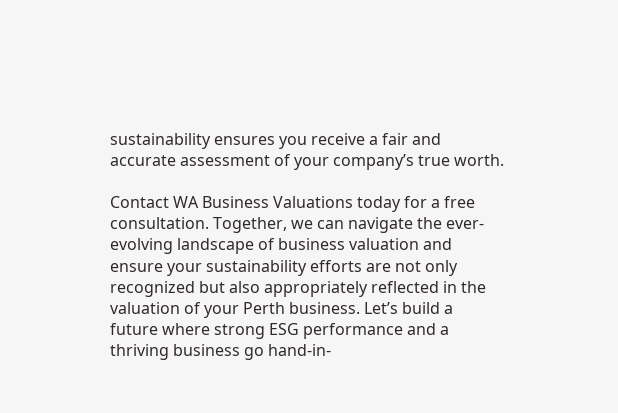sustainability ensures you receive a fair and accurate assessment of your company’s true worth.

Contact WA Business Valuations today for a free consultation. Together, we can navigate the ever-evolving landscape of business valuation and ensure your sustainability efforts are not only recognized but also appropriately reflected in the valuation of your Perth business. Let’s build a future where strong ESG performance and a thriving business go hand-in-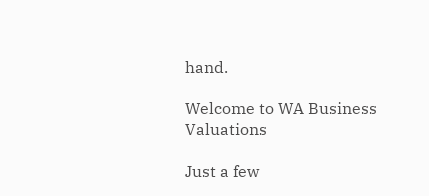hand.

Welcome to WA Business Valuations

Just a few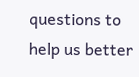questions to help us better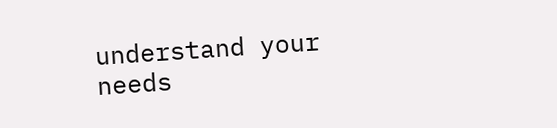understand your needs